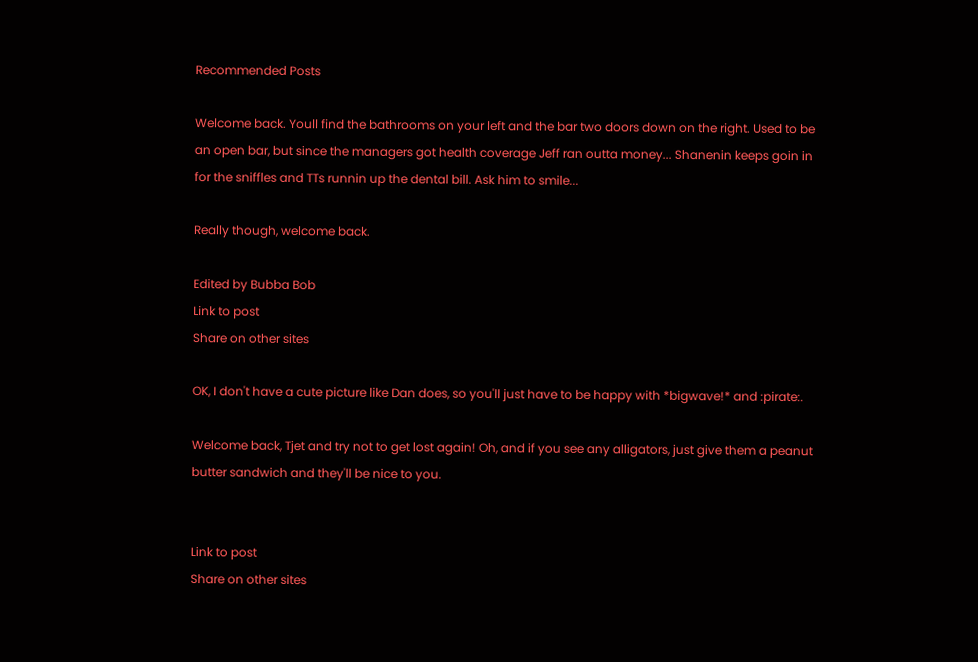Recommended Posts

Welcome back. Youll find the bathrooms on your left and the bar two doors down on the right. Used to be an open bar, but since the managers got health coverage Jeff ran outta money... Shanenin keeps goin in for the sniffles and TTs runnin up the dental bill. Ask him to smile...

Really though, welcome back.

Edited by Bubba Bob
Link to post
Share on other sites

OK, I don't have a cute picture like Dan does, so you'll just have to be happy with *bigwave!* and :pirate:.

Welcome back, Tjet and try not to get lost again! Oh, and if you see any alligators, just give them a peanut butter sandwich and they'll be nice to you.


Link to post
Share on other sites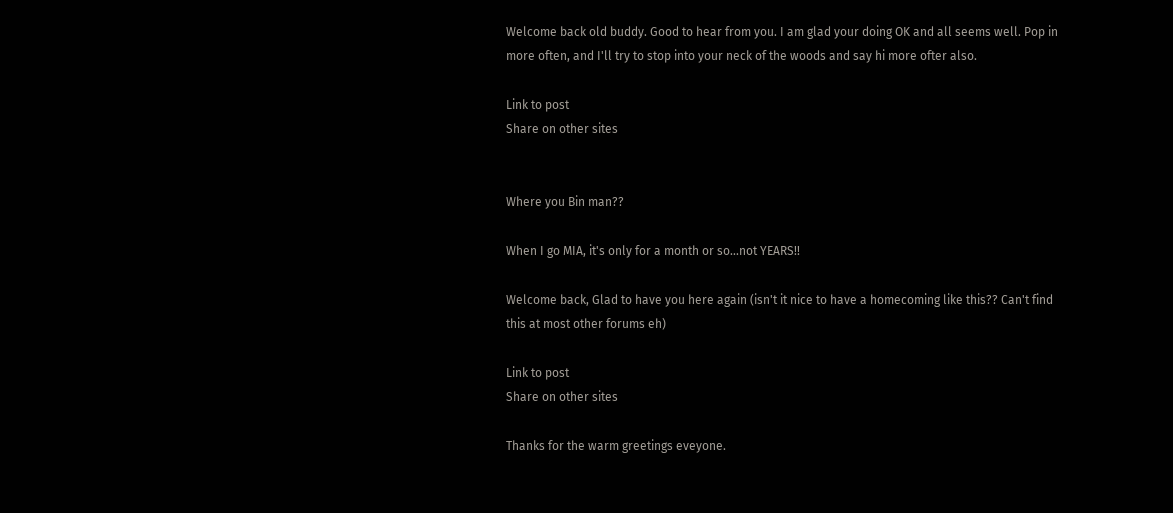Welcome back old buddy. Good to hear from you. I am glad your doing OK and all seems well. Pop in more often, and I'll try to stop into your neck of the woods and say hi more ofter also.

Link to post
Share on other sites


Where you Bin man??

When I go MIA, it's only for a month or so...not YEARS!!

Welcome back, Glad to have you here again (isn't it nice to have a homecoming like this?? Can't find this at most other forums eh)

Link to post
Share on other sites

Thanks for the warm greetings eveyone.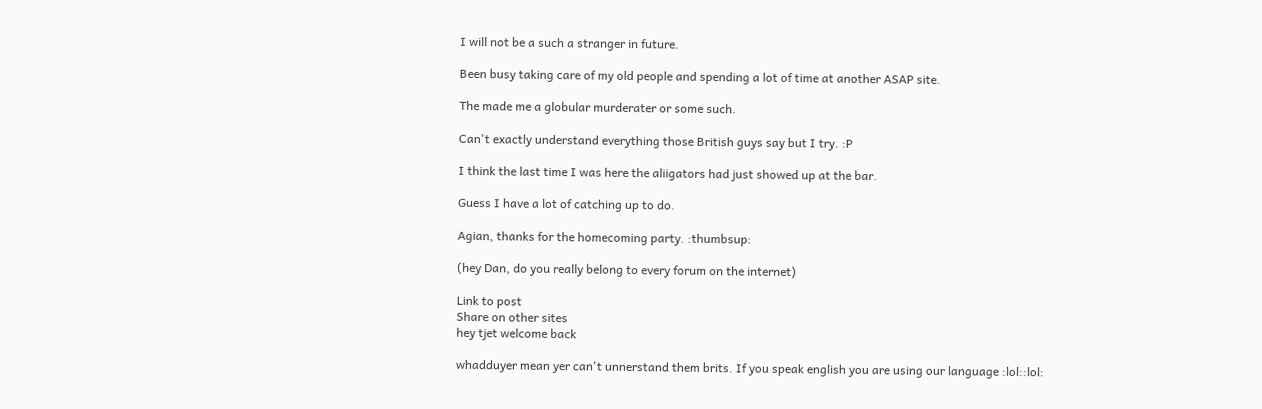I will not be a such a stranger in future.

Been busy taking care of my old people and spending a lot of time at another ASAP site.

The made me a globular murderater or some such.

Can't exactly understand everything those British guys say but I try. :P

I think the last time I was here the aliigators had just showed up at the bar.

Guess I have a lot of catching up to do.

Agian, thanks for the homecoming party. :thumbsup:

(hey Dan, do you really belong to every forum on the internet)

Link to post
Share on other sites
hey tjet welcome back

whadduyer mean yer can't unnerstand them brits. If you speak english you are using our language :lol::lol: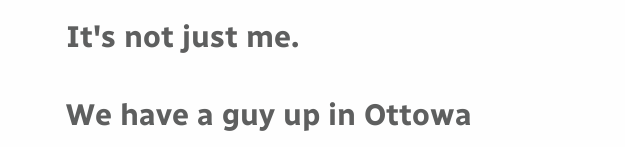It's not just me.

We have a guy up in Ottowa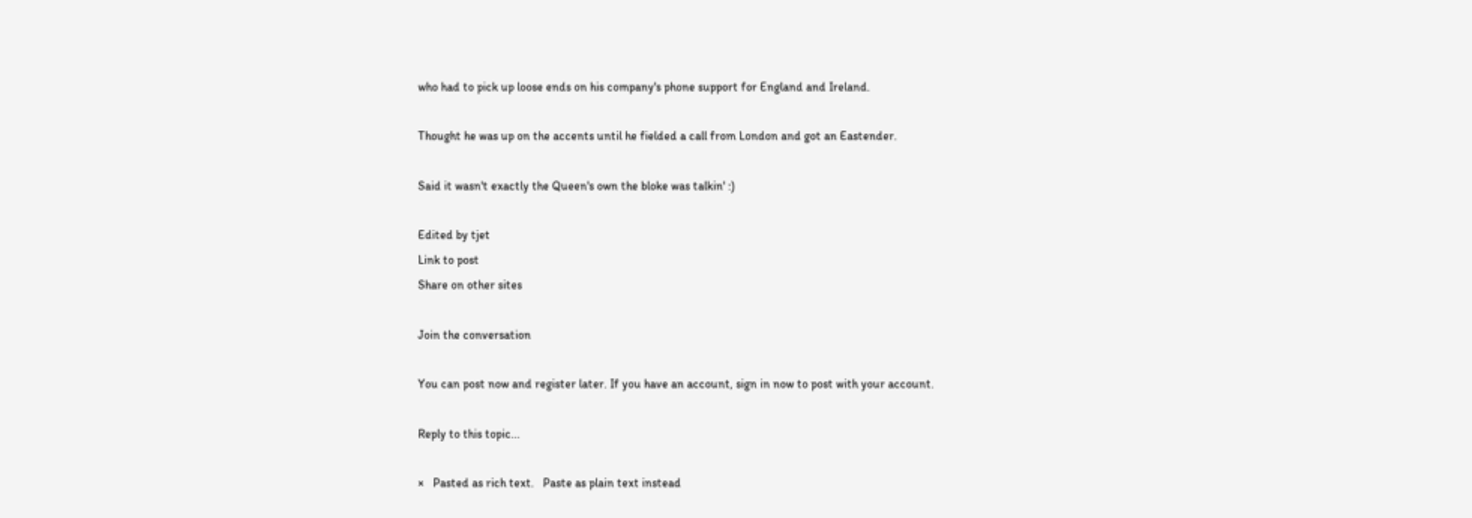who had to pick up loose ends on his company's phone support for England and Ireland.

Thought he was up on the accents until he fielded a call from London and got an Eastender.

Said it wasn't exactly the Queen's own the bloke was talkin' :)

Edited by tjet
Link to post
Share on other sites

Join the conversation

You can post now and register later. If you have an account, sign in now to post with your account.

Reply to this topic...

×   Pasted as rich text.   Paste as plain text instead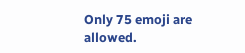Only 75 emoji are allowed.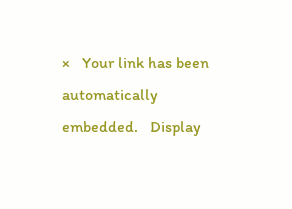×   Your link has been automatically embedded.   Display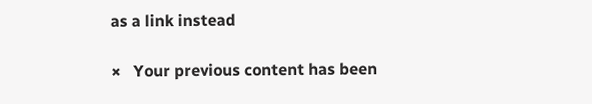as a link instead

×   Your previous content has been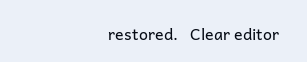restored.   Clear editor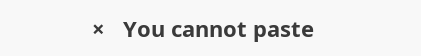×   You cannot paste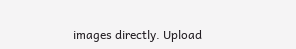images directly. Upload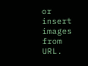or insert images from URL.